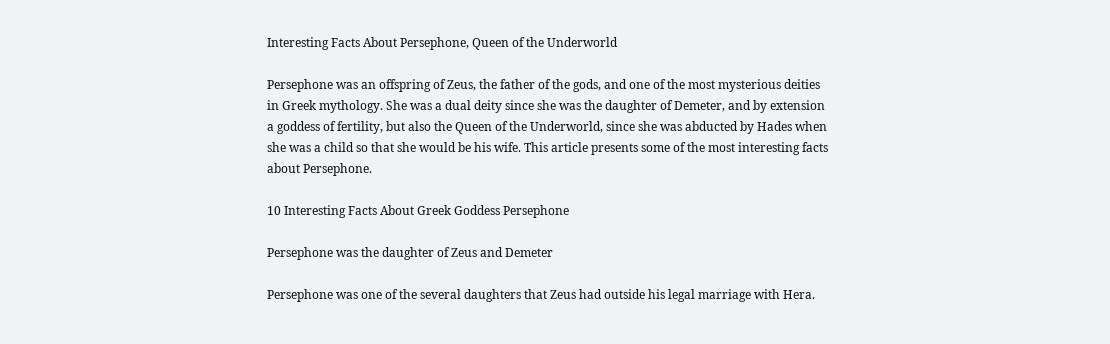Interesting Facts About Persephone, Queen of the Underworld

Persephone was an offspring of Zeus, the father of the gods, and one of the most mysterious deities in Greek mythology. She was a dual deity since she was the daughter of Demeter, and by extension a goddess of fertility, but also the Queen of the Underworld, since she was abducted by Hades when she was a child so that she would be his wife. This article presents some of the most interesting facts about Persephone.

10 Interesting Facts About Greek Goddess Persephone

Persephone was the daughter of Zeus and Demeter

Persephone was one of the several daughters that Zeus had outside his legal marriage with Hera.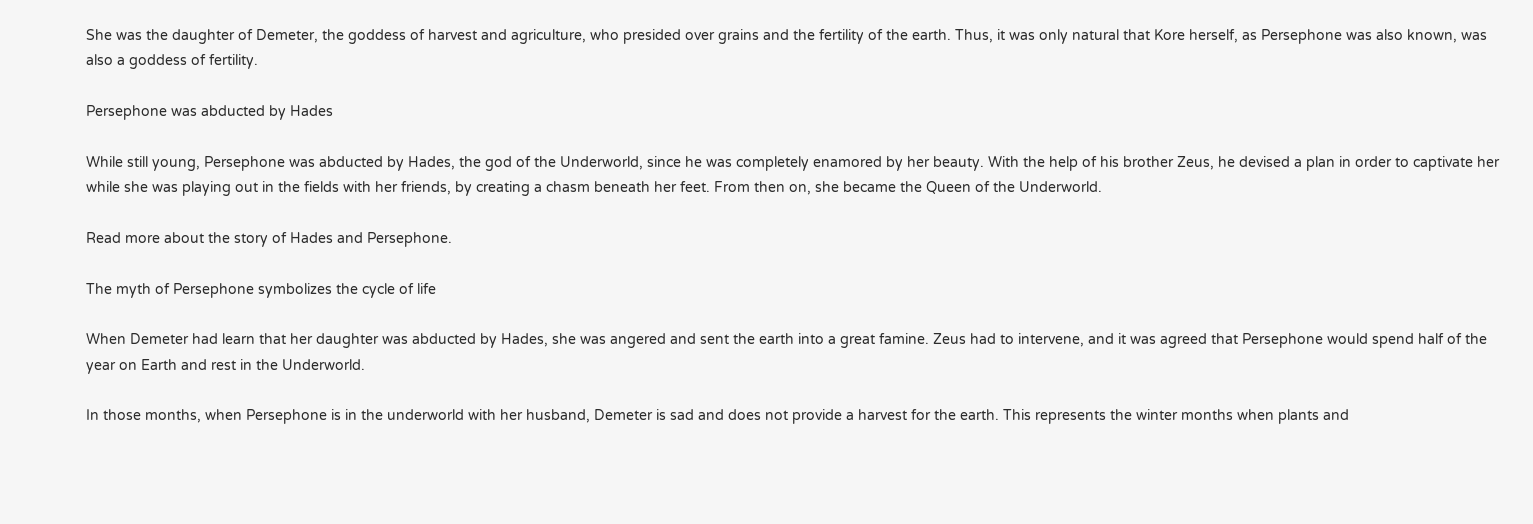She was the daughter of Demeter, the goddess of harvest and agriculture, who presided over grains and the fertility of the earth. Thus, it was only natural that Kore herself, as Persephone was also known, was also a goddess of fertility.

Persephone was abducted by Hades

While still young, Persephone was abducted by Hades, the god of the Underworld, since he was completely enamored by her beauty. With the help of his brother Zeus, he devised a plan in order to captivate her while she was playing out in the fields with her friends, by creating a chasm beneath her feet. From then on, she became the Queen of the Underworld.

Read more about the story of Hades and Persephone.

The myth of Persephone symbolizes the cycle of life

When Demeter had learn that her daughter was abducted by Hades, she was angered and sent the earth into a great famine. Zeus had to intervene, and it was agreed that Persephone would spend half of the year on Earth and rest in the Underworld.

In those months, when Persephone is in the underworld with her husband, Demeter is sad and does not provide a harvest for the earth. This represents the winter months when plants and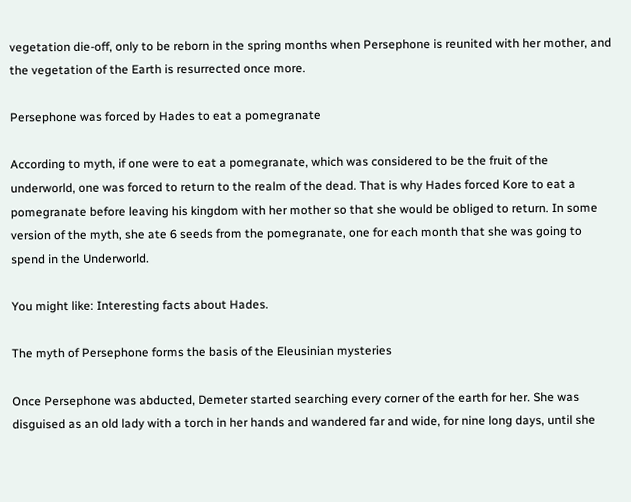vegetation die-off, only to be reborn in the spring months when Persephone is reunited with her mother, and the vegetation of the Earth is resurrected once more.

Persephone was forced by Hades to eat a pomegranate

According to myth, if one were to eat a pomegranate, which was considered to be the fruit of the underworld, one was forced to return to the realm of the dead. That is why Hades forced Kore to eat a pomegranate before leaving his kingdom with her mother so that she would be obliged to return. In some version of the myth, she ate 6 seeds from the pomegranate, one for each month that she was going to spend in the Underworld.

You might like: Interesting facts about Hades.

The myth of Persephone forms the basis of the Eleusinian mysteries

Once Persephone was abducted, Demeter started searching every corner of the earth for her. She was disguised as an old lady with a torch in her hands and wandered far and wide, for nine long days, until she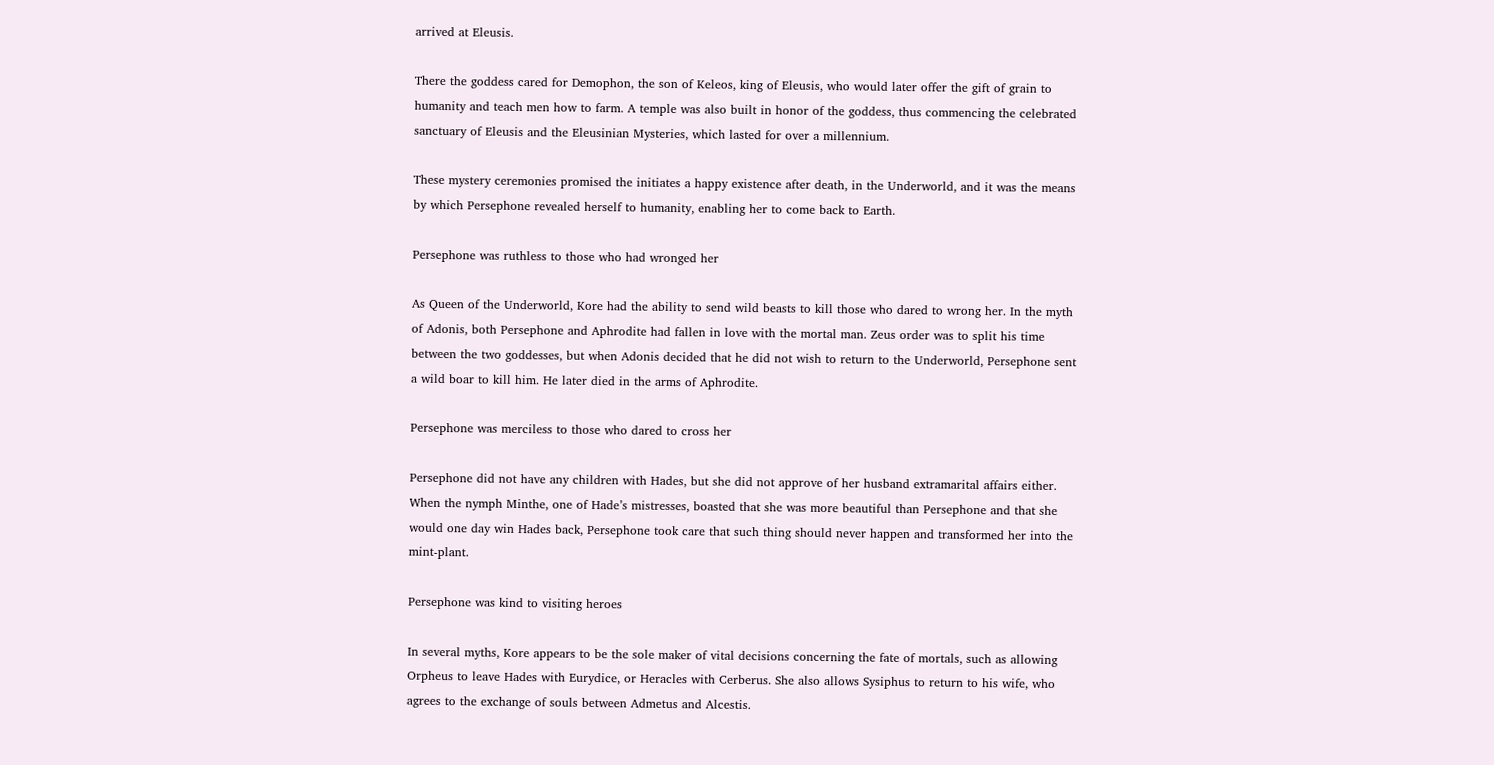arrived at Eleusis.

There the goddess cared for Demophon, the son of Keleos, king of Eleusis, who would later offer the gift of grain to humanity and teach men how to farm. A temple was also built in honor of the goddess, thus commencing the celebrated sanctuary of Eleusis and the Eleusinian Mysteries, which lasted for over a millennium.

These mystery ceremonies promised the initiates a happy existence after death, in the Underworld, and it was the means by which Persephone revealed herself to humanity, enabling her to come back to Earth.

Persephone was ruthless to those who had wronged her

As Queen of the Underworld, Kore had the ability to send wild beasts to kill those who dared to wrong her. In the myth of Adonis, both Persephone and Aphrodite had fallen in love with the mortal man. Zeus order was to split his time between the two goddesses, but when Adonis decided that he did not wish to return to the Underworld, Persephone sent a wild boar to kill him. He later died in the arms of Aphrodite.

Persephone was merciless to those who dared to cross her

Persephone did not have any children with Hades, but she did not approve of her husband extramarital affairs either. When the nymph Minthe, one of Hade’s mistresses, boasted that she was more beautiful than Persephone and that she would one day win Hades back, Persephone took care that such thing should never happen and transformed her into the mint-plant.

Persephone was kind to visiting heroes

In several myths, Kore appears to be the sole maker of vital decisions concerning the fate of mortals, such as allowing Orpheus to leave Hades with Eurydice, or Heracles with Cerberus. She also allows Sysiphus to return to his wife, who agrees to the exchange of souls between Admetus and Alcestis.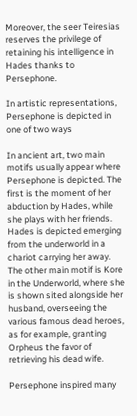Moreover, the seer Teiresias reserves the privilege of retaining his intelligence in Hades thanks to Persephone.

In artistic representations, Persephone is depicted in one of two ways

In ancient art, two main motifs usually appear where Persephone is depicted. The first is the moment of her abduction by Hades, while she plays with her friends. Hades is depicted emerging from the underworld in a chariot carrying her away. The other main motif is Kore in the Underworld, where she is shown sited alongside her husband, overseeing the various famous dead heroes, as for example, granting Orpheus the favor of retrieving his dead wife.

Persephone inspired many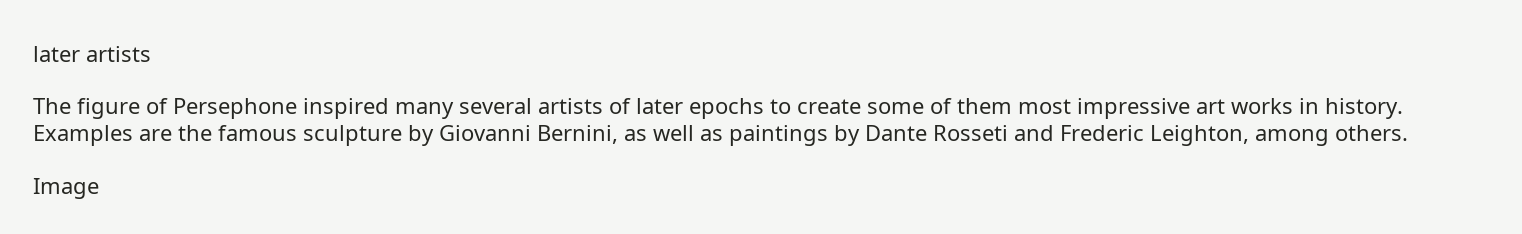later artists

The figure of Persephone inspired many several artists of later epochs to create some of them most impressive art works in history. Examples are the famous sculpture by Giovanni Bernini, as well as paintings by Dante Rosseti and Frederic Leighton, among others.

Image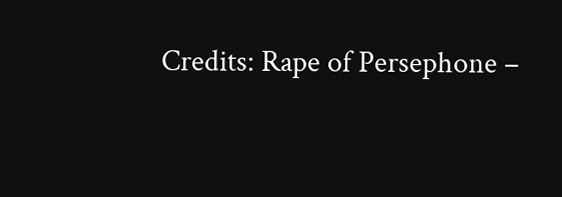Credits: Rape of Persephone –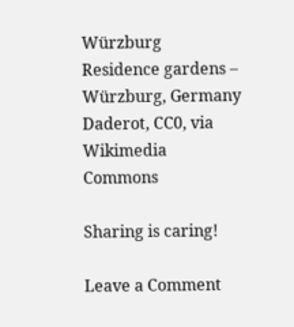Würzburg Residence gardens – Würzburg, Germany Daderot, CC0, via Wikimedia Commons

Sharing is caring!

Leave a Comment